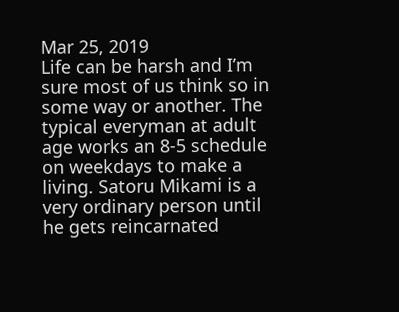Mar 25, 2019
Life can be harsh and I’m sure most of us think so in some way or another. The typical everyman at adult age works an 8-5 schedule on weekdays to make a living. Satoru Mikami is a very ordinary person until he gets reincarnated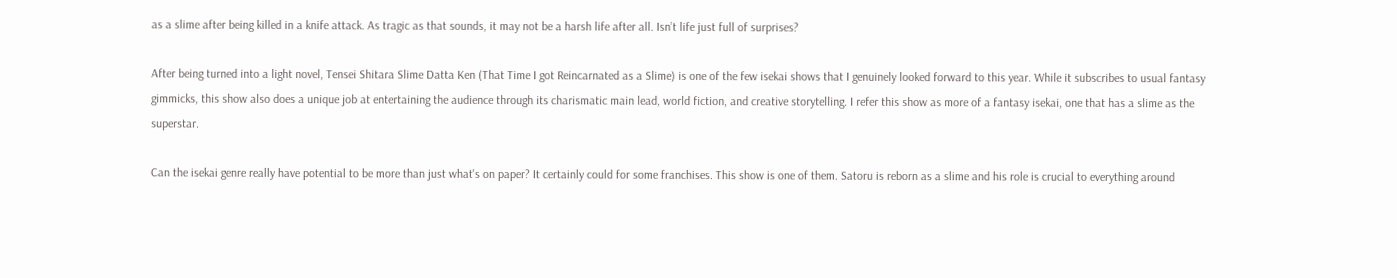as a slime after being killed in a knife attack. As tragic as that sounds, it may not be a harsh life after all. Isn’t life just full of surprises?

After being turned into a light novel, Tensei Shitara Slime Datta Ken (That Time I got Reincarnated as a Slime) is one of the few isekai shows that I genuinely looked forward to this year. While it subscribes to usual fantasy gimmicks, this show also does a unique job at entertaining the audience through its charismatic main lead, world fiction, and creative storytelling. I refer this show as more of a fantasy isekai, one that has a slime as the superstar.

Can the isekai genre really have potential to be more than just what's on paper? It certainly could for some franchises. This show is one of them. Satoru is reborn as a slime and his role is crucial to everything around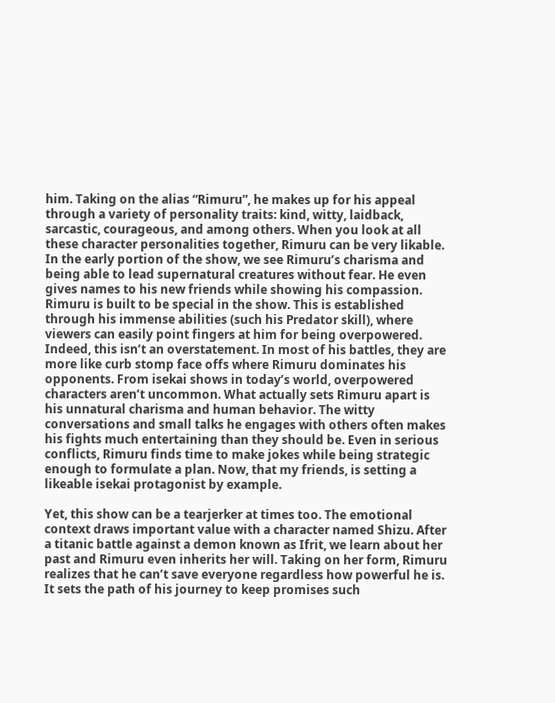him. Taking on the alias “Rimuru”, he makes up for his appeal through a variety of personality traits: kind, witty, laidback, sarcastic, courageous, and among others. When you look at all these character personalities together, Rimuru can be very likable. In the early portion of the show, we see Rimuru’s charisma and being able to lead supernatural creatures without fear. He even gives names to his new friends while showing his compassion. Rimuru is built to be special in the show. This is established through his immense abilities (such his Predator skill), where viewers can easily point fingers at him for being overpowered. Indeed, this isn’t an overstatement. In most of his battles, they are more like curb stomp face offs where Rimuru dominates his opponents. From isekai shows in today’s world, overpowered characters aren’t uncommon. What actually sets Rimuru apart is his unnatural charisma and human behavior. The witty conversations and small talks he engages with others often makes his fights much entertaining than they should be. Even in serious conflicts, Rimuru finds time to make jokes while being strategic enough to formulate a plan. Now, that my friends, is setting a likeable isekai protagonist by example.

Yet, this show can be a tearjerker at times too. The emotional context draws important value with a character named Shizu. After a titanic battle against a demon known as Ifrit, we learn about her past and Rimuru even inherits her will. Taking on her form, Rimuru realizes that he can’t save everyone regardless how powerful he is. It sets the path of his journey to keep promises such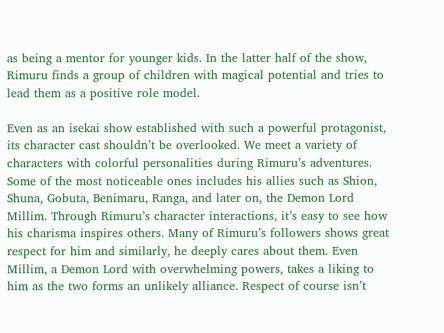as being a mentor for younger kids. In the latter half of the show, Rimuru finds a group of children with magical potential and tries to lead them as a positive role model.

Even as an isekai show established with such a powerful protagonist, its character cast shouldn’t be overlooked. We meet a variety of characters with colorful personalities during Rimuru’s adventures. Some of the most noticeable ones includes his allies such as Shion, Shuna, Gobuta, Benimaru, Ranga, and later on, the Demon Lord Millim. Through Rimuru’s character interactions, it’s easy to see how his charisma inspires others. Many of Rimuru’s followers shows great respect for him and similarly, he deeply cares about them. Even Millim, a Demon Lord with overwhelming powers, takes a liking to him as the two forms an unlikely alliance. Respect of course isn’t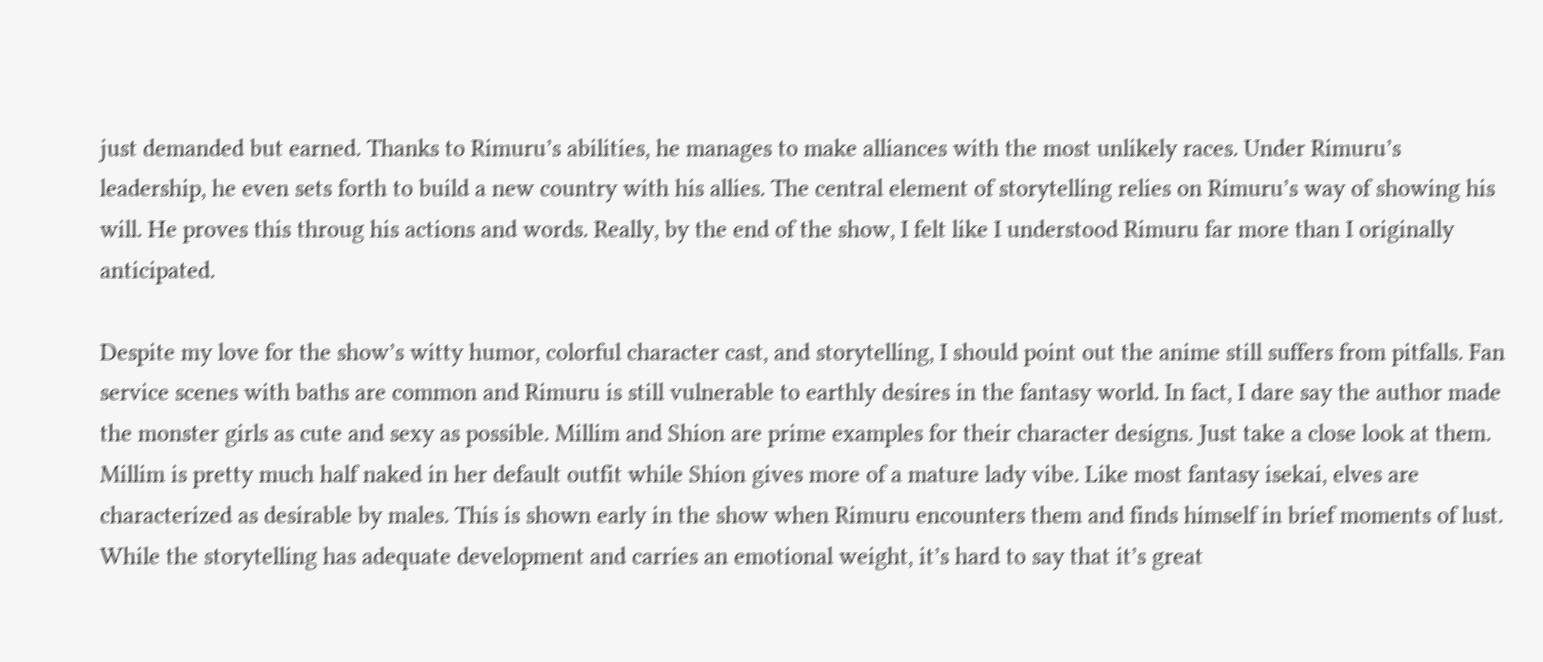just demanded but earned. Thanks to Rimuru’s abilities, he manages to make alliances with the most unlikely races. Under Rimuru’s leadership, he even sets forth to build a new country with his allies. The central element of storytelling relies on Rimuru’s way of showing his will. He proves this throug his actions and words. Really, by the end of the show, I felt like I understood Rimuru far more than I originally anticipated.

Despite my love for the show’s witty humor, colorful character cast, and storytelling, I should point out the anime still suffers from pitfalls. Fan service scenes with baths are common and Rimuru is still vulnerable to earthly desires in the fantasy world. In fact, I dare say the author made the monster girls as cute and sexy as possible. Millim and Shion are prime examples for their character designs. Just take a close look at them. Millim is pretty much half naked in her default outfit while Shion gives more of a mature lady vibe. Like most fantasy isekai, elves are characterized as desirable by males. This is shown early in the show when Rimuru encounters them and finds himself in brief moments of lust. While the storytelling has adequate development and carries an emotional weight, it’s hard to say that it’s great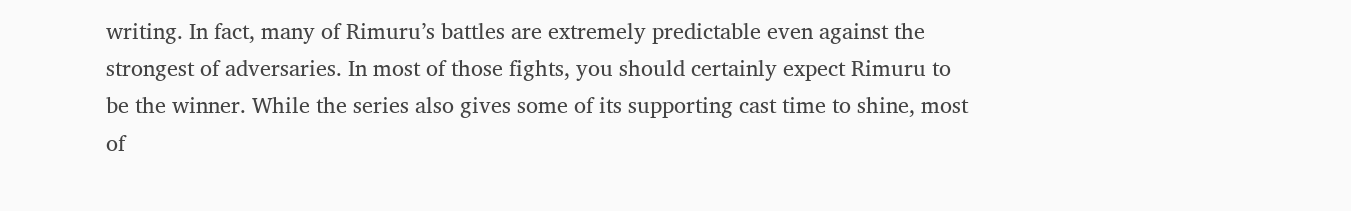writing. In fact, many of Rimuru’s battles are extremely predictable even against the strongest of adversaries. In most of those fights, you should certainly expect Rimuru to be the winner. While the series also gives some of its supporting cast time to shine, most of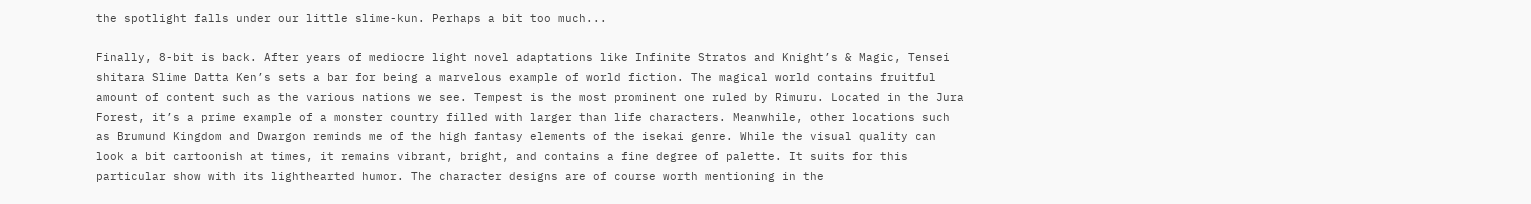the spotlight falls under our little slime-kun. Perhaps a bit too much...

Finally, 8-bit is back. After years of mediocre light novel adaptations like Infinite Stratos and Knight’s & Magic, Tensei shitara Slime Datta Ken’s sets a bar for being a marvelous example of world fiction. The magical world contains fruitful amount of content such as the various nations we see. Tempest is the most prominent one ruled by Rimuru. Located in the Jura Forest, it’s a prime example of a monster country filled with larger than life characters. Meanwhile, other locations such as Brumund Kingdom and Dwargon reminds me of the high fantasy elements of the isekai genre. While the visual quality can look a bit cartoonish at times, it remains vibrant, bright, and contains a fine degree of palette. It suits for this particular show with its lighthearted humor. The character designs are of course worth mentioning in the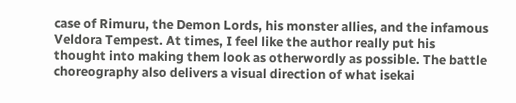case of Rimuru, the Demon Lords, his monster allies, and the infamous Veldora Tempest. At times, I feel like the author really put his thought into making them look as otherwordly as possible. The battle choreography also delivers a visual direction of what isekai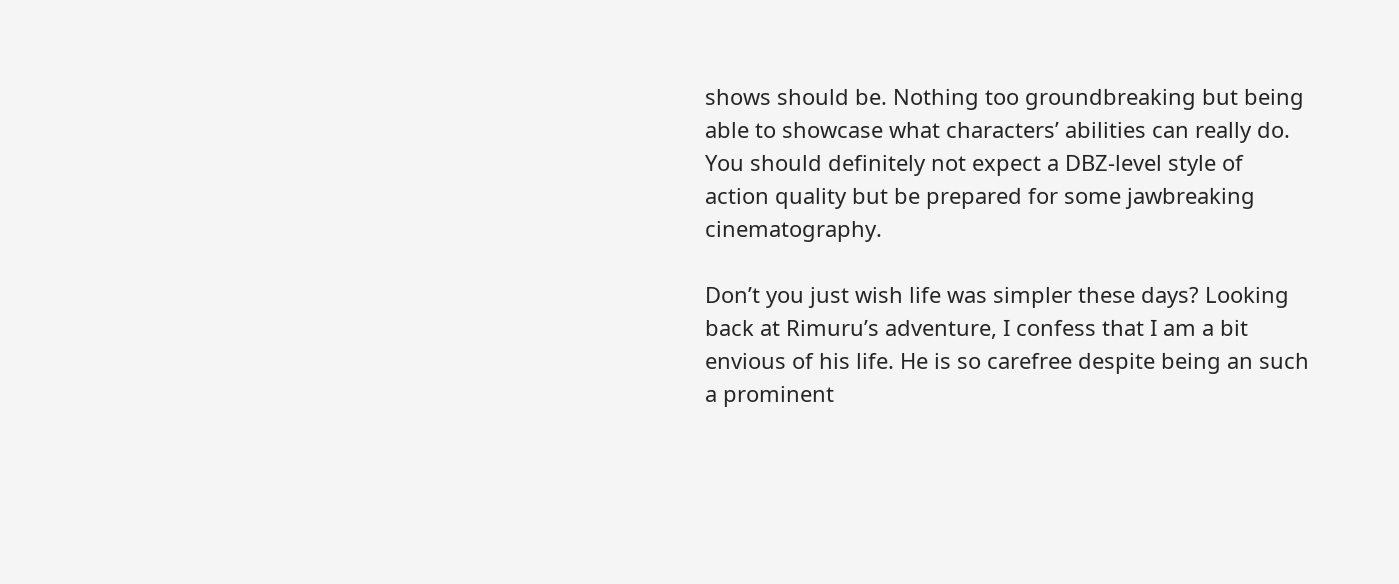shows should be. Nothing too groundbreaking but being able to showcase what characters’ abilities can really do. You should definitely not expect a DBZ-level style of action quality but be prepared for some jawbreaking cinematography.

Don’t you just wish life was simpler these days? Looking back at Rimuru’s adventure, I confess that I am a bit envious of his life. He is so carefree despite being an such a prominent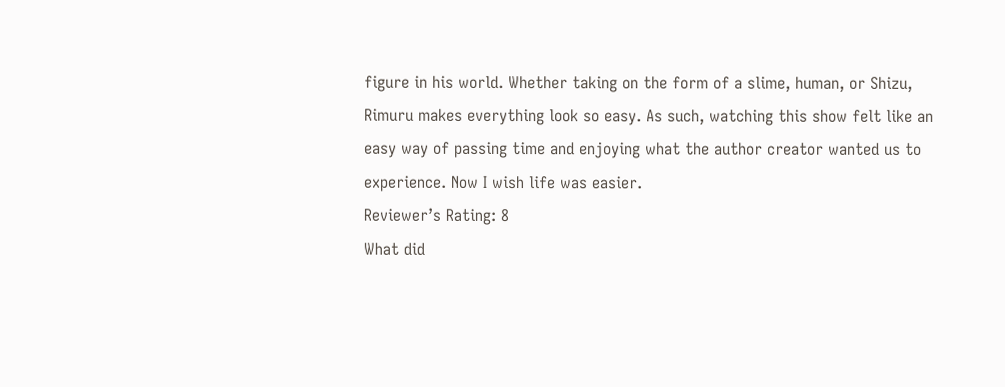figure in his world. Whether taking on the form of a slime, human, or Shizu, Rimuru makes everything look so easy. As such, watching this show felt like an easy way of passing time and enjoying what the author creator wanted us to experience. Now I wish life was easier.
Reviewer’s Rating: 8
What did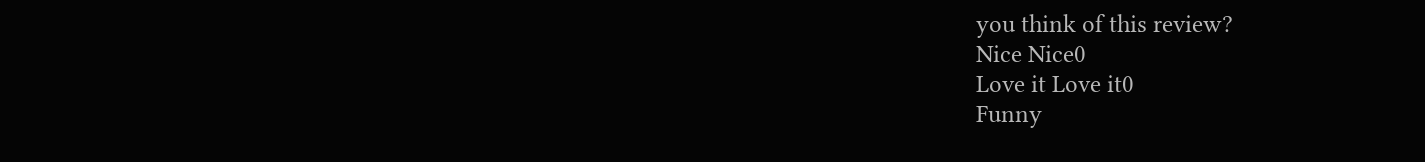you think of this review?
Nice Nice0
Love it Love it0
Funny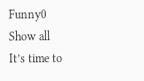Funny0
Show all
It’s time to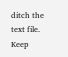ditch the text file.
Keep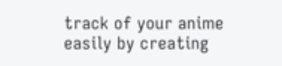track of your anime easily by creating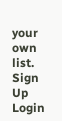your own list.
Sign Up Login